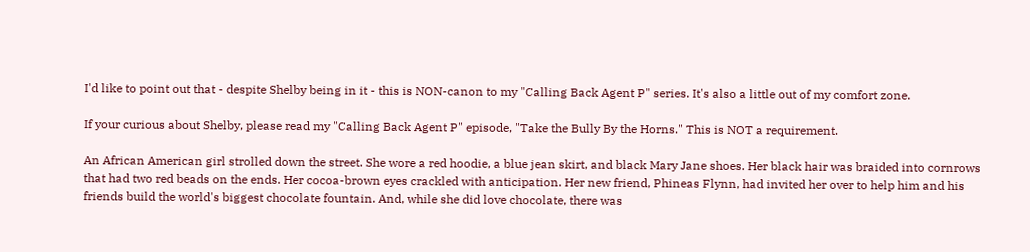I'd like to point out that - despite Shelby being in it - this is NON-canon to my "Calling Back Agent P" series. It's also a little out of my comfort zone.

If your curious about Shelby, please read my "Calling Back Agent P" episode, "Take the Bully By the Horns." This is NOT a requirement.

An African American girl strolled down the street. She wore a red hoodie, a blue jean skirt, and black Mary Jane shoes. Her black hair was braided into cornrows that had two red beads on the ends. Her cocoa-brown eyes crackled with anticipation. Her new friend, Phineas Flynn, had invited her over to help him and his friends build the world's biggest chocolate fountain. And, while she did love chocolate, there was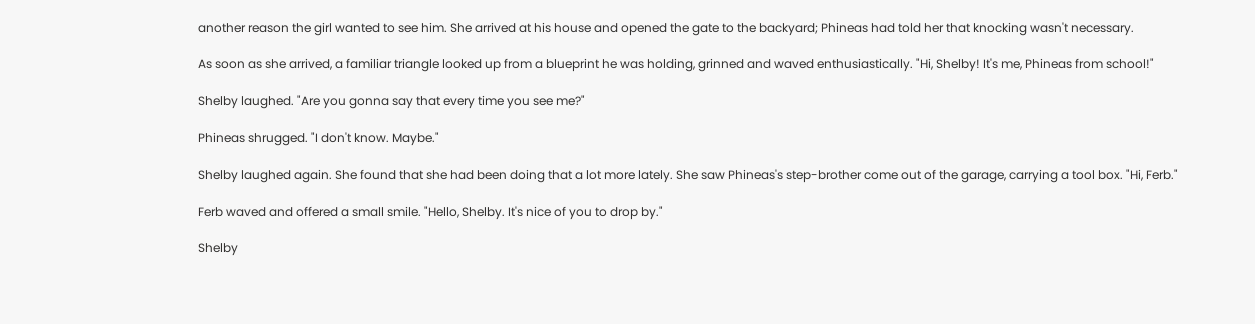another reason the girl wanted to see him. She arrived at his house and opened the gate to the backyard; Phineas had told her that knocking wasn't necessary.

As soon as she arrived, a familiar triangle looked up from a blueprint he was holding, grinned and waved enthusiastically. "Hi, Shelby! It's me, Phineas from school!"

Shelby laughed. "Are you gonna say that every time you see me?"

Phineas shrugged. "I don't know. Maybe."

Shelby laughed again. She found that she had been doing that a lot more lately. She saw Phineas's step-brother come out of the garage, carrying a tool box. "Hi, Ferb."

Ferb waved and offered a small smile. "Hello, Shelby. It's nice of you to drop by."

Shelby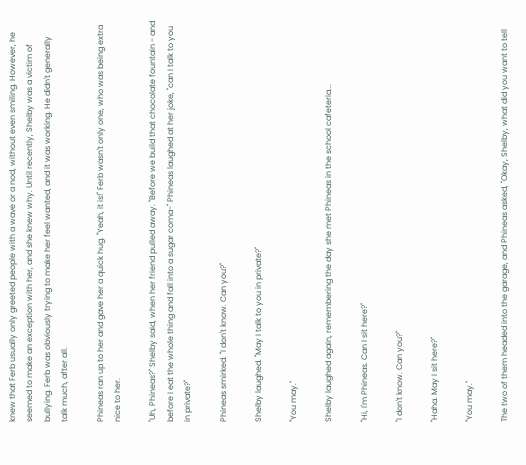knew that Ferb usually only greeted people with a wave or a nod, without even smiling. However, he seemed to make an exception with her, and she knew why. Until recently, Shelby was a victim of bullying. Ferb was obviously trying to make her feel wanted, and it was working. He didn't generally talk much, after all.

Phineas ran up to her and gave her a quick hug. "Yeah, it is!" Ferb wasn't only one, who was being extra nice to her.

"Uh, Phineas?" Shelby said, when her friend pulled away. "Before we build that chocolate fountain - and before I eat the whole thing and fall into a sugar coma-" Phineas laughed at her joke, "can I talk to you in private?"

Phineas smirked. "I don't know. Can you?"

Shelby laughed. "May I talk to you in private?"

"You may."

Shelby laughed again, remembering the day she met Phineas in the school cafeteria...

"Hi, I'm Phineas. Can I sit here?"

"I don't know. Can you?"

"Haha. May I sit here?"

"You may."

The two of them headed into the garage, and Phineas asked, "Okay, Shelby, what did you want to tell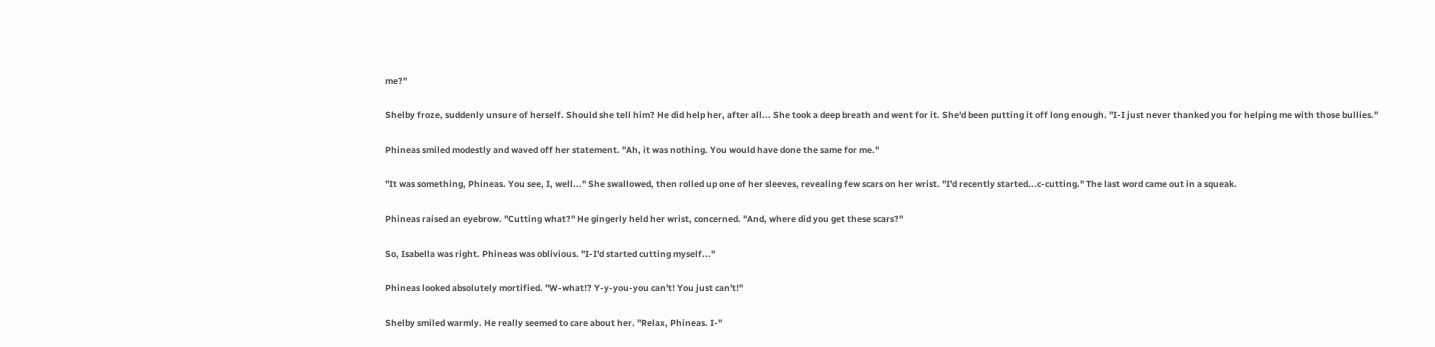me?"

Shelby froze, suddenly unsure of herself. Should she tell him? He did help her, after all... She took a deep breath and went for it. She'd been putting it off long enough. "I-I just never thanked you for helping me with those bullies."

Phineas smiled modestly and waved off her statement. "Ah, it was nothing. You would have done the same for me."

"It was something, Phineas. You see, I, well..." She swallowed, then rolled up one of her sleeves, revealing few scars on her wrist. "I'd recently started...c-cutting." The last word came out in a squeak.

Phineas raised an eyebrow. "Cutting what?" He gingerly held her wrist, concerned. "And, where did you get these scars?"

So, Isabella was right. Phineas was oblivious. "I-I'd started cutting myself..."

Phineas looked absolutely mortified. "W-what!? Y-y-you-you can't! You just can't!"

Shelby smiled warmly. He really seemed to care about her. "Relax, Phineas. I-"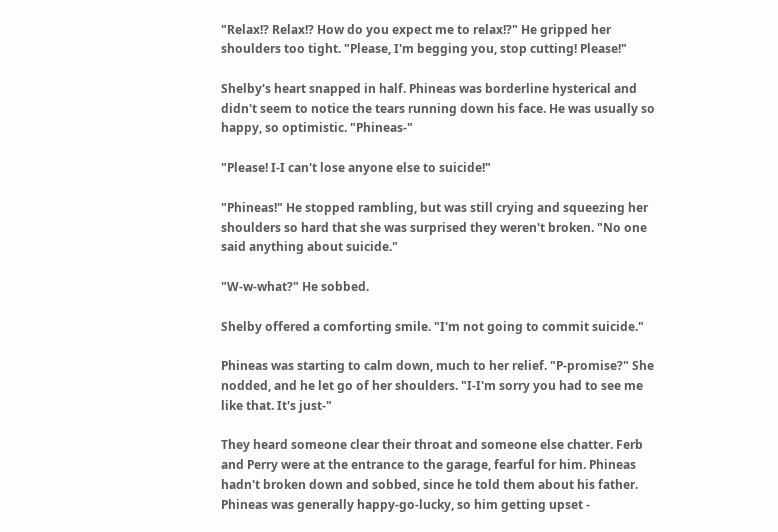"Relax!? Relax!? How do you expect me to relax!?" He gripped her shoulders too tight. "Please, I'm begging you, stop cutting! Please!"

Shelby's heart snapped in half. Phineas was borderline hysterical and didn't seem to notice the tears running down his face. He was usually so happy, so optimistic. "Phineas-"

"Please! I-I can't lose anyone else to suicide!"

"Phineas!" He stopped rambling, but was still crying and squeezing her shoulders so hard that she was surprised they weren't broken. "No one said anything about suicide."

"W-w-what?" He sobbed.

Shelby offered a comforting smile. "I'm not going to commit suicide."

Phineas was starting to calm down, much to her relief. "P-promise?" She nodded, and he let go of her shoulders. "I-I'm sorry you had to see me like that. It's just-"

They heard someone clear their throat and someone else chatter. Ferb and Perry were at the entrance to the garage, fearful for him. Phineas hadn't broken down and sobbed, since he told them about his father. Phineas was generally happy-go-lucky, so him getting upset -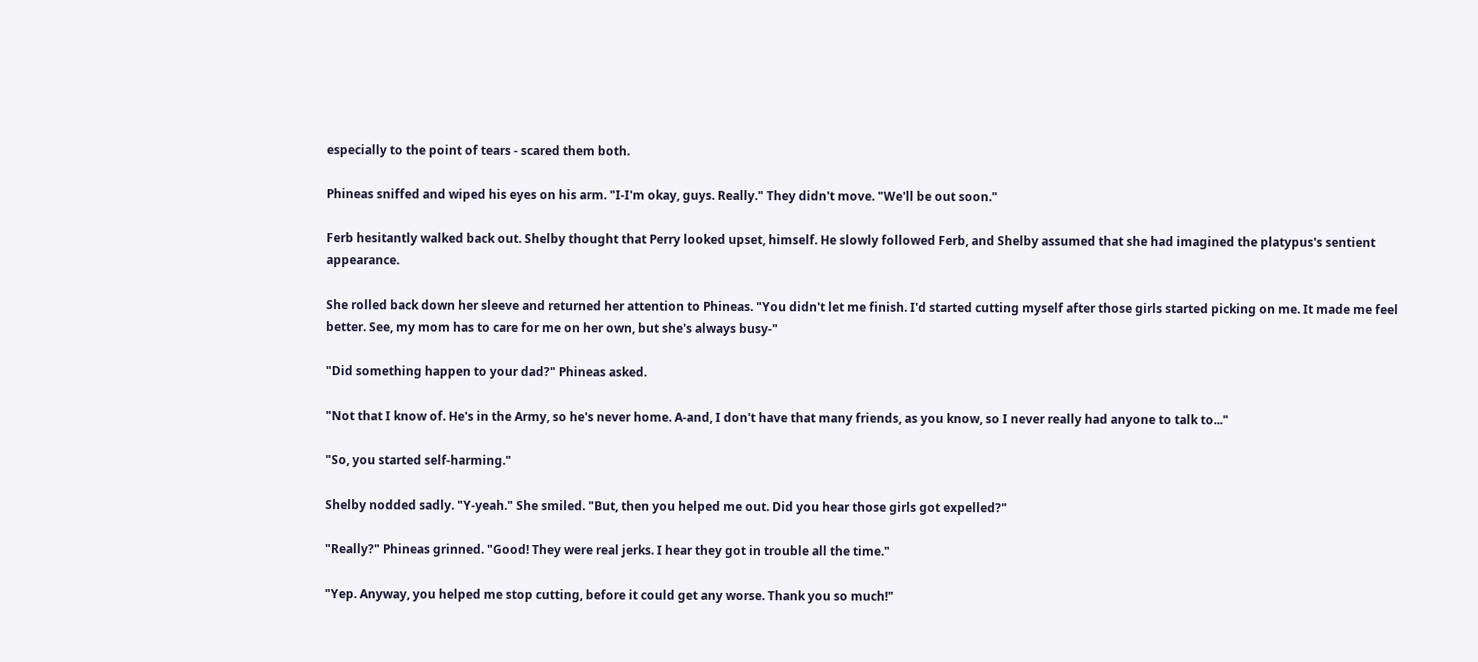especially to the point of tears - scared them both.

Phineas sniffed and wiped his eyes on his arm. "I-I'm okay, guys. Really." They didn't move. "We'll be out soon."

Ferb hesitantly walked back out. Shelby thought that Perry looked upset, himself. He slowly followed Ferb, and Shelby assumed that she had imagined the platypus's sentient appearance.

She rolled back down her sleeve and returned her attention to Phineas. "You didn't let me finish. I'd started cutting myself after those girls started picking on me. It made me feel better. See, my mom has to care for me on her own, but she's always busy-"

"Did something happen to your dad?" Phineas asked.

"Not that I know of. He's in the Army, so he's never home. A-and, I don't have that many friends, as you know, so I never really had anyone to talk to..."

"So, you started self-harming."

Shelby nodded sadly. "Y-yeah." She smiled. "But, then you helped me out. Did you hear those girls got expelled?"

"Really?" Phineas grinned. "Good! They were real jerks. I hear they got in trouble all the time."

"Yep. Anyway, you helped me stop cutting, before it could get any worse. Thank you so much!"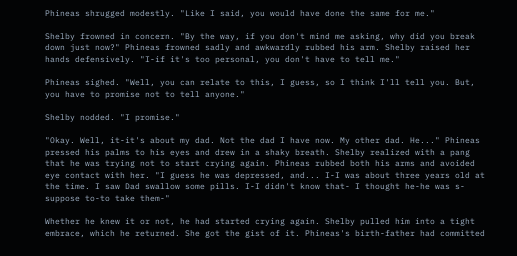Phineas shrugged modestly. "Like I said, you would have done the same for me."

Shelby frowned in concern. "By the way, if you don't mind me asking, why did you break down just now?" Phineas frowned sadly and awkwardly rubbed his arm. Shelby raised her hands defensively. "I-if it's too personal, you don't have to tell me."

Phineas sighed. "Well, you can relate to this, I guess, so I think I'll tell you. But, you have to promise not to tell anyone."

Shelby nodded. "I promise."

"Okay. Well, it-it's about my dad. Not the dad I have now. My other dad. He..." Phineas pressed his palms to his eyes and drew in a shaky breath. Shelby realized with a pang that he was trying not to start crying again. Phineas rubbed both his arms and avoided eye contact with her. "I guess he was depressed, and... I-I was about three years old at the time. I saw Dad swallow some pills. I-I didn't know that- I thought he-he was s-suppose to-to take them-"

Whether he knew it or not, he had started crying again. Shelby pulled him into a tight embrace, which he returned. She got the gist of it. Phineas's birth-father had committed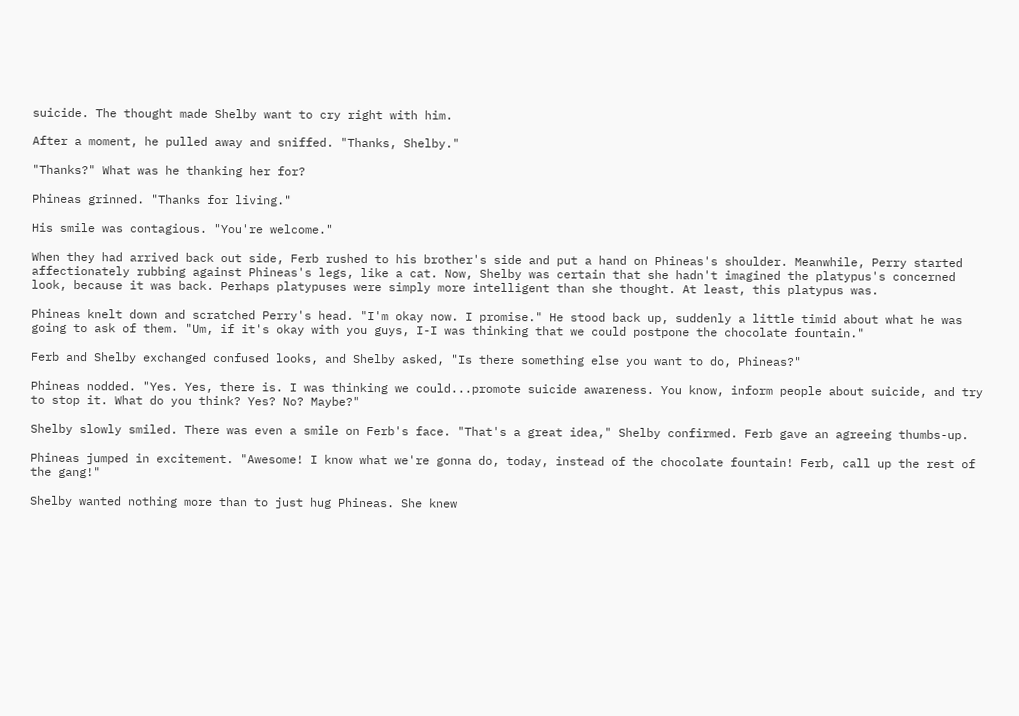suicide. The thought made Shelby want to cry right with him.

After a moment, he pulled away and sniffed. "Thanks, Shelby."

"Thanks?" What was he thanking her for?

Phineas grinned. "Thanks for living."

His smile was contagious. "You're welcome."

When they had arrived back out side, Ferb rushed to his brother's side and put a hand on Phineas's shoulder. Meanwhile, Perry started affectionately rubbing against Phineas's legs, like a cat. Now, Shelby was certain that she hadn't imagined the platypus's concerned look, because it was back. Perhaps platypuses were simply more intelligent than she thought. At least, this platypus was.

Phineas knelt down and scratched Perry's head. "I'm okay now. I promise." He stood back up, suddenly a little timid about what he was going to ask of them. "Um, if it's okay with you guys, I-I was thinking that we could postpone the chocolate fountain."

Ferb and Shelby exchanged confused looks, and Shelby asked, "Is there something else you want to do, Phineas?"

Phineas nodded. "Yes. Yes, there is. I was thinking we could...promote suicide awareness. You know, inform people about suicide, and try to stop it. What do you think? Yes? No? Maybe?"

Shelby slowly smiled. There was even a smile on Ferb's face. "That's a great idea," Shelby confirmed. Ferb gave an agreeing thumbs-up.

Phineas jumped in excitement. "Awesome! I know what we're gonna do, today, instead of the chocolate fountain! Ferb, call up the rest of the gang!"

Shelby wanted nothing more than to just hug Phineas. She knew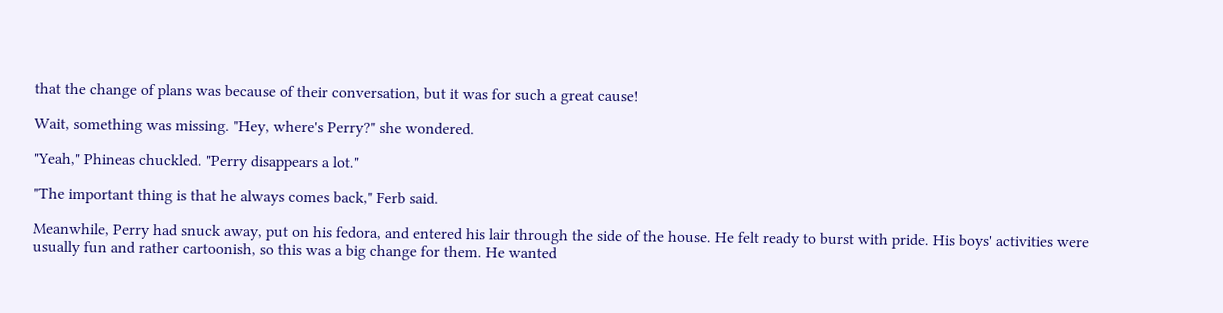that the change of plans was because of their conversation, but it was for such a great cause!

Wait, something was missing. "Hey, where's Perry?" she wondered.

"Yeah," Phineas chuckled. "Perry disappears a lot."

"The important thing is that he always comes back," Ferb said.

Meanwhile, Perry had snuck away, put on his fedora, and entered his lair through the side of the house. He felt ready to burst with pride. His boys' activities were usually fun and rather cartoonish, so this was a big change for them. He wanted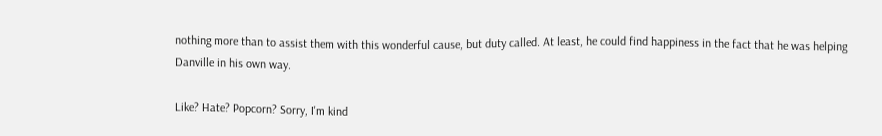nothing more than to assist them with this wonderful cause, but duty called. At least, he could find happiness in the fact that he was helping Danville in his own way.

Like? Hate? Popcorn? Sorry, I'm kind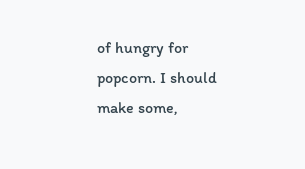of hungry for popcorn. I should make some,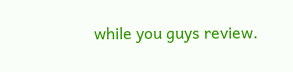while you guys review.